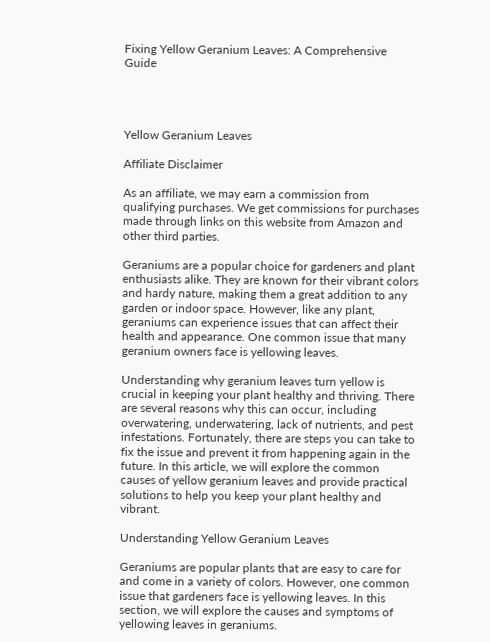Fixing Yellow Geranium Leaves: A Comprehensive Guide




Yellow Geranium Leaves

Affiliate Disclaimer

As an affiliate, we may earn a commission from qualifying purchases. We get commissions for purchases made through links on this website from Amazon and other third parties.

Geraniums are a popular choice for gardeners and plant enthusiasts alike. They are known for their vibrant colors and hardy nature, making them a great addition to any garden or indoor space. However, like any plant, geraniums can experience issues that can affect their health and appearance. One common issue that many geranium owners face is yellowing leaves.

Understanding why geranium leaves turn yellow is crucial in keeping your plant healthy and thriving. There are several reasons why this can occur, including overwatering, underwatering, lack of nutrients, and pest infestations. Fortunately, there are steps you can take to fix the issue and prevent it from happening again in the future. In this article, we will explore the common causes of yellow geranium leaves and provide practical solutions to help you keep your plant healthy and vibrant.

Understanding Yellow Geranium Leaves

Geraniums are popular plants that are easy to care for and come in a variety of colors. However, one common issue that gardeners face is yellowing leaves. In this section, we will explore the causes and symptoms of yellowing leaves in geraniums.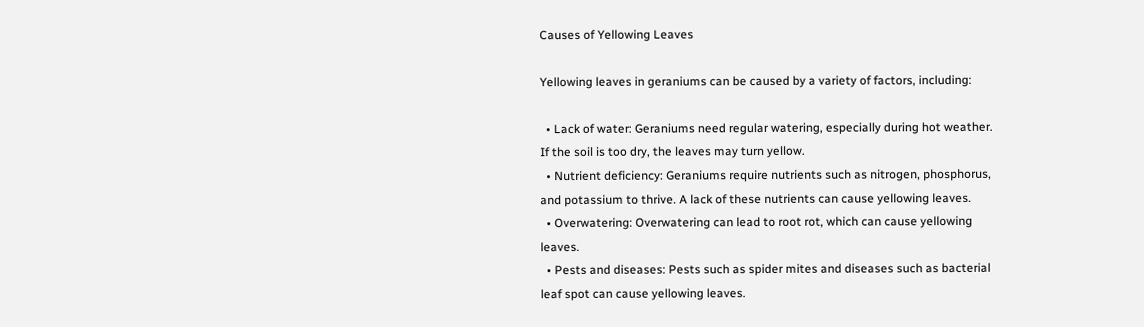Causes of Yellowing Leaves

Yellowing leaves in geraniums can be caused by a variety of factors, including:

  • Lack of water: Geraniums need regular watering, especially during hot weather. If the soil is too dry, the leaves may turn yellow.
  • Nutrient deficiency: Geraniums require nutrients such as nitrogen, phosphorus, and potassium to thrive. A lack of these nutrients can cause yellowing leaves.
  • Overwatering: Overwatering can lead to root rot, which can cause yellowing leaves.
  • Pests and diseases: Pests such as spider mites and diseases such as bacterial leaf spot can cause yellowing leaves.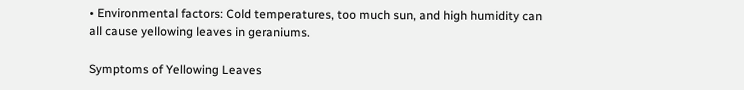• Environmental factors: Cold temperatures, too much sun, and high humidity can all cause yellowing leaves in geraniums.

Symptoms of Yellowing Leaves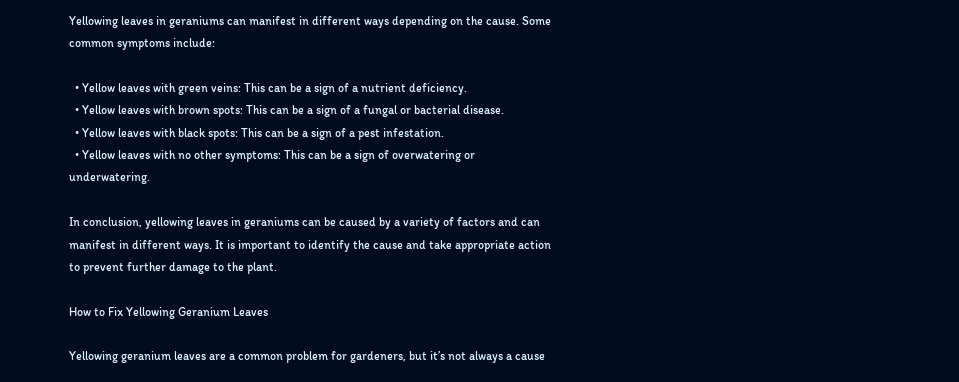Yellowing leaves in geraniums can manifest in different ways depending on the cause. Some common symptoms include:

  • Yellow leaves with green veins: This can be a sign of a nutrient deficiency.
  • Yellow leaves with brown spots: This can be a sign of a fungal or bacterial disease.
  • Yellow leaves with black spots: This can be a sign of a pest infestation.
  • Yellow leaves with no other symptoms: This can be a sign of overwatering or underwatering.

In conclusion, yellowing leaves in geraniums can be caused by a variety of factors and can manifest in different ways. It is important to identify the cause and take appropriate action to prevent further damage to the plant.

How to Fix Yellowing Geranium Leaves

Yellowing geranium leaves are a common problem for gardeners, but it’s not always a cause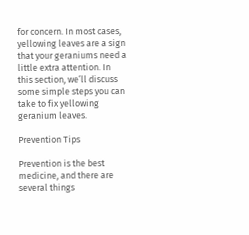for concern. In most cases, yellowing leaves are a sign that your geraniums need a little extra attention. In this section, we’ll discuss some simple steps you can take to fix yellowing geranium leaves.

Prevention Tips

Prevention is the best medicine, and there are several things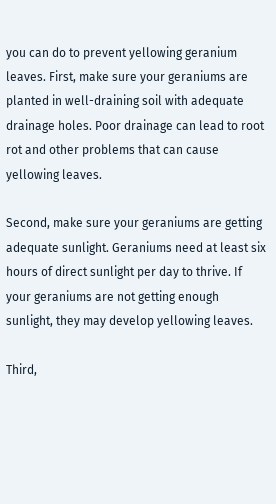you can do to prevent yellowing geranium leaves. First, make sure your geraniums are planted in well-draining soil with adequate drainage holes. Poor drainage can lead to root rot and other problems that can cause yellowing leaves.

Second, make sure your geraniums are getting adequate sunlight. Geraniums need at least six hours of direct sunlight per day to thrive. If your geraniums are not getting enough sunlight, they may develop yellowing leaves.

Third,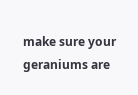make sure your geraniums are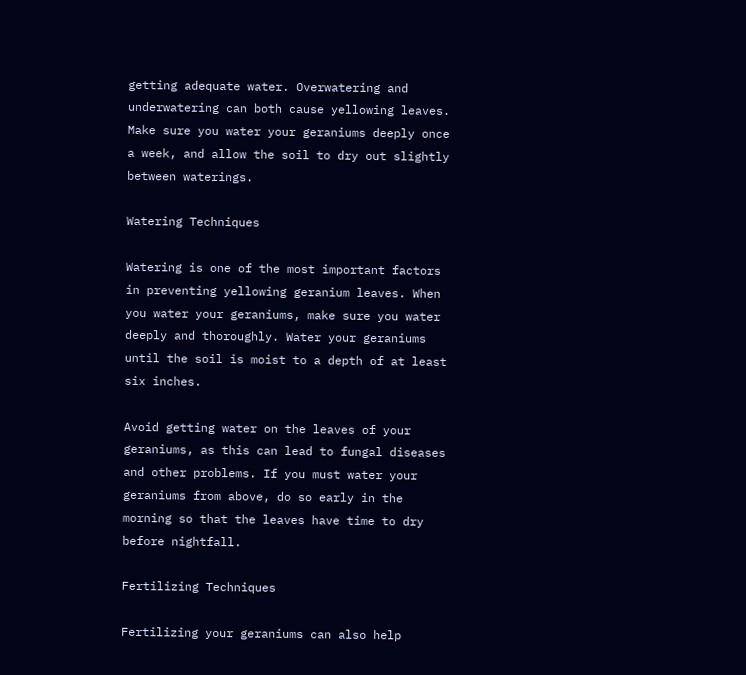getting adequate water. Overwatering and underwatering can both cause yellowing leaves. Make sure you water your geraniums deeply once a week, and allow the soil to dry out slightly between waterings.

Watering Techniques

Watering is one of the most important factors in preventing yellowing geranium leaves. When you water your geraniums, make sure you water deeply and thoroughly. Water your geraniums until the soil is moist to a depth of at least six inches.

Avoid getting water on the leaves of your geraniums, as this can lead to fungal diseases and other problems. If you must water your geraniums from above, do so early in the morning so that the leaves have time to dry before nightfall.

Fertilizing Techniques

Fertilizing your geraniums can also help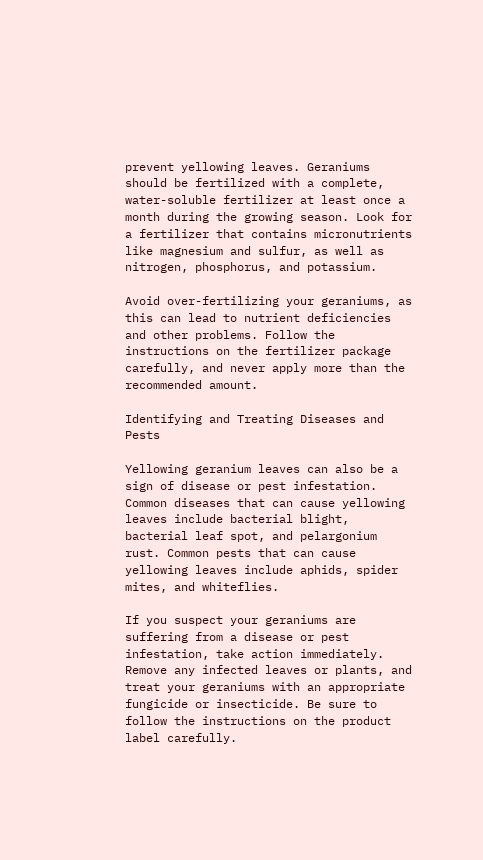prevent yellowing leaves. Geraniums should be fertilized with a complete, water-soluble fertilizer at least once a month during the growing season. Look for a fertilizer that contains micronutrients like magnesium and sulfur, as well as nitrogen, phosphorus, and potassium.

Avoid over-fertilizing your geraniums, as this can lead to nutrient deficiencies and other problems. Follow the instructions on the fertilizer package carefully, and never apply more than the recommended amount.

Identifying and Treating Diseases and Pests

Yellowing geranium leaves can also be a sign of disease or pest infestation. Common diseases that can cause yellowing leaves include bacterial blight, bacterial leaf spot, and pelargonium rust. Common pests that can cause yellowing leaves include aphids, spider mites, and whiteflies.

If you suspect your geraniums are suffering from a disease or pest infestation, take action immediately. Remove any infected leaves or plants, and treat your geraniums with an appropriate fungicide or insecticide. Be sure to follow the instructions on the product label carefully.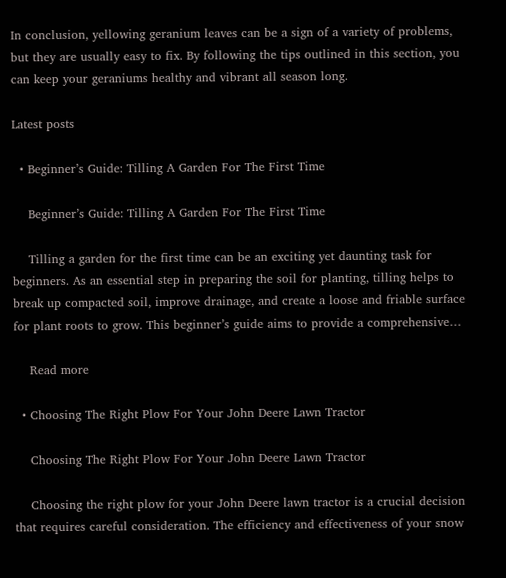In conclusion, yellowing geranium leaves can be a sign of a variety of problems, but they are usually easy to fix. By following the tips outlined in this section, you can keep your geraniums healthy and vibrant all season long.

Latest posts

  • Beginner’s Guide: Tilling A Garden For The First Time

    Beginner’s Guide: Tilling A Garden For The First Time

    Tilling a garden for the first time can be an exciting yet daunting task for beginners. As an essential step in preparing the soil for planting, tilling helps to break up compacted soil, improve drainage, and create a loose and friable surface for plant roots to grow. This beginner’s guide aims to provide a comprehensive…

    Read more

  • Choosing The Right Plow For Your John Deere Lawn Tractor

    Choosing The Right Plow For Your John Deere Lawn Tractor

    Choosing the right plow for your John Deere lawn tractor is a crucial decision that requires careful consideration. The efficiency and effectiveness of your snow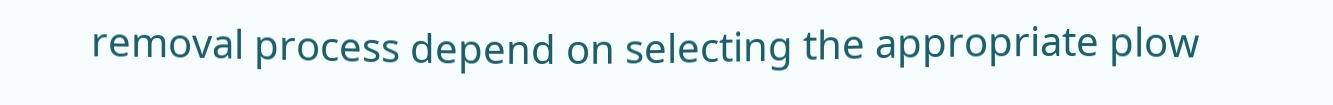removal process depend on selecting the appropriate plow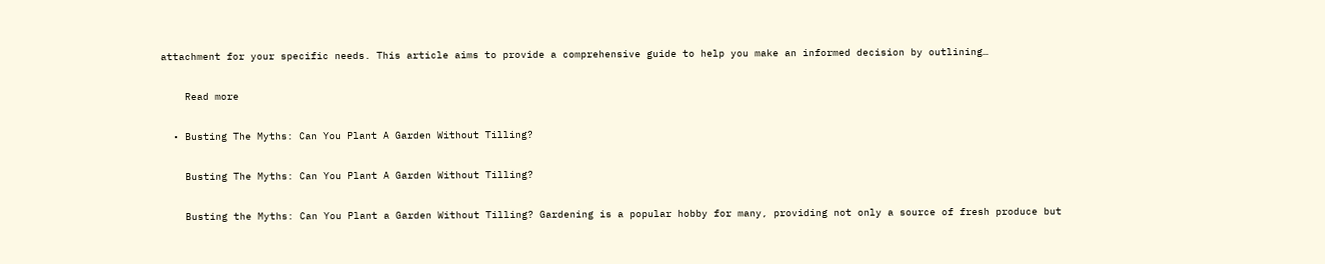attachment for your specific needs. This article aims to provide a comprehensive guide to help you make an informed decision by outlining…

    Read more

  • Busting The Myths: Can You Plant A Garden Without Tilling?

    Busting The Myths: Can You Plant A Garden Without Tilling?

    Busting the Myths: Can You Plant a Garden Without Tilling? Gardening is a popular hobby for many, providing not only a source of fresh produce but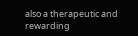also a therapeutic and rewarding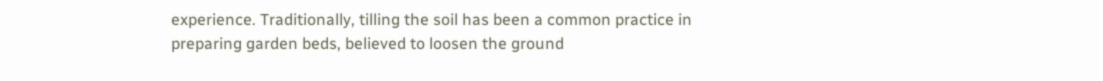experience. Traditionally, tilling the soil has been a common practice in preparing garden beds, believed to loosen the ground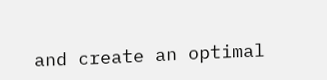and create an optimal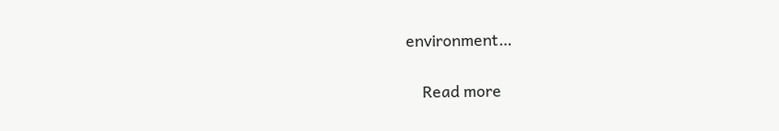environment…

    Read more